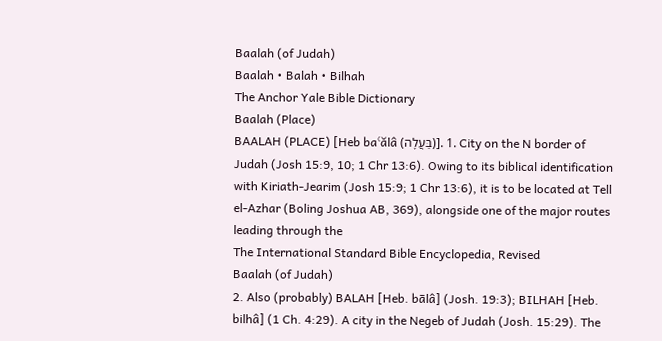Baalah (of Judah)
Baalah • Balah • Bilhah
The Anchor Yale Bible Dictionary
Baalah (Place)
BAALAH (PLACE) [Heb baʿălâ (בַּעֲלָה)]. 1. City on the N border of Judah (Josh 15:9, 10; 1 Chr 13:6). Owing to its biblical identification with Kiriath-Jearim (Josh 15:9; 1 Chr 13:6), it is to be located at Tell el-Azhar (Boling Joshua AB, 369), alongside one of the major routes leading through the
The International Standard Bible Encyclopedia, Revised
Baalah (of Judah)
2. Also (probably) BALAH [Heb. bālâ] (Josh. 19:3); BILHAH [Heb. bilhâ] (1 Ch. 4:29). A city in the Negeb of Judah (Josh. 15:29). The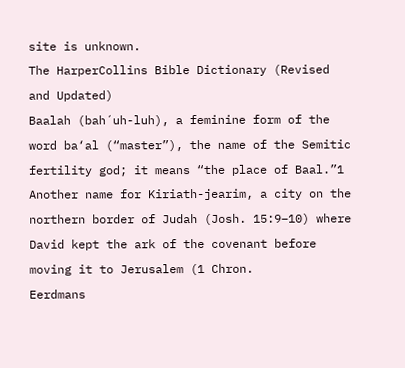site is unknown.
The HarperCollins Bible Dictionary (Revised and Updated)
Baalah (bah´uh-luh), a feminine form of the word ba‘al (“master”), the name of the Semitic fertility god; it means “the place of Baal.”1 Another name for Kiriath-jearim, a city on the northern border of Judah (Josh. 15:9–10) where David kept the ark of the covenant before moving it to Jerusalem (1 Chron.
Eerdmans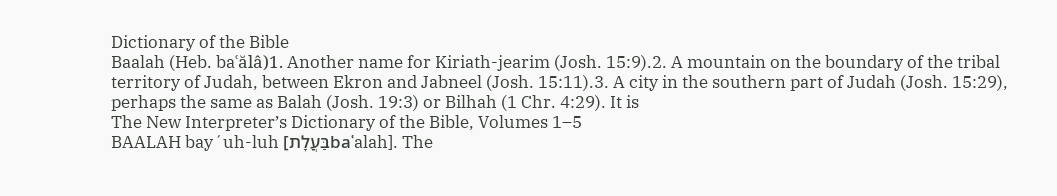Dictionary of the Bible
Baalah (Heb. baʿălâ)1. Another name for Kiriath-jearim (Josh. 15:9).2. A mountain on the boundary of the tribal territory of Judah, between Ekron and Jabneel (Josh. 15:11).3. A city in the southern part of Judah (Josh. 15:29), perhaps the same as Balah (Josh. 19:3) or Bilhah (1 Chr. 4:29). It is
The New Interpreter’s Dictionary of the Bible, Volumes 1–5
BAALAH bay´uh-luh [בַּעֲלָתbaʿalah]. The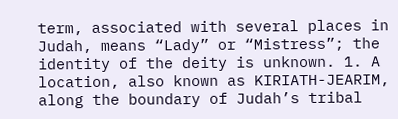term, associated with several places in Judah, means “Lady” or “Mistress”; the identity of the deity is unknown. 1. A location, also known as KIRIATH-JEARIM, along the boundary of Judah’s tribal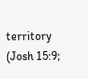territory (Josh 15:9;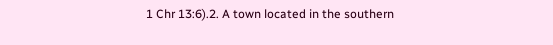1 Chr 13:6).2. A town located in the southern